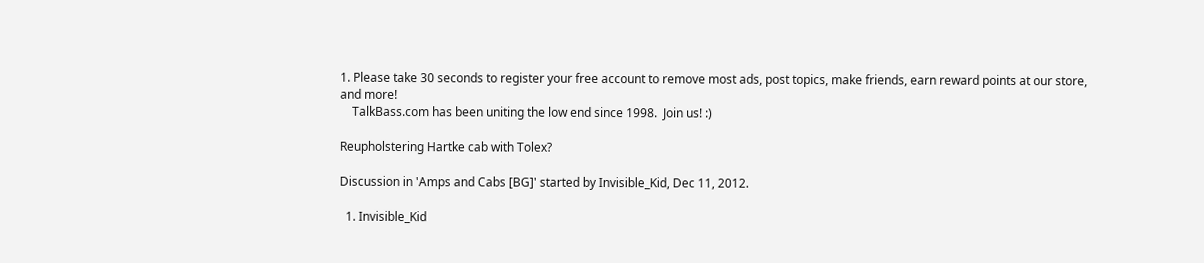1. Please take 30 seconds to register your free account to remove most ads, post topics, make friends, earn reward points at our store, and more!
    TalkBass.com has been uniting the low end since 1998.  Join us! :)

Reupholstering Hartke cab with Tolex?

Discussion in 'Amps and Cabs [BG]' started by Invisible_Kid, Dec 11, 2012.

  1. Invisible_Kid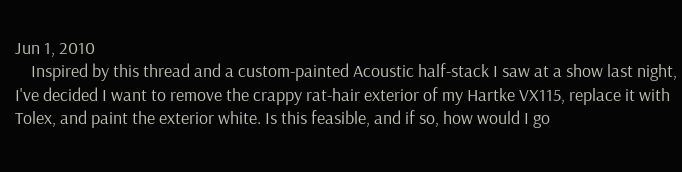Jun 1, 2010
    Inspired by this thread and a custom-painted Acoustic half-stack I saw at a show last night, I've decided I want to remove the crappy rat-hair exterior of my Hartke VX115, replace it with Tolex, and paint the exterior white. Is this feasible, and if so, how would I go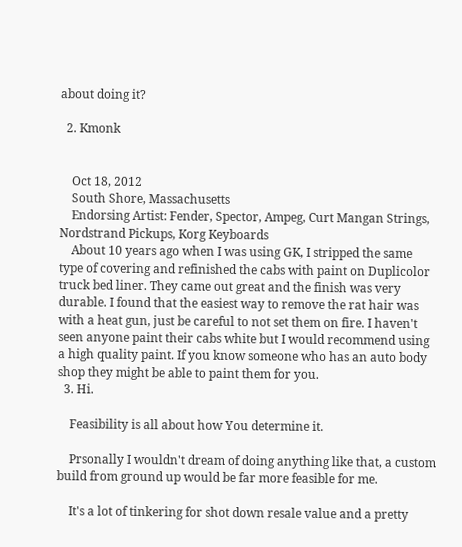about doing it?

  2. Kmonk


    Oct 18, 2012
    South Shore, Massachusetts
    Endorsing Artist: Fender, Spector, Ampeg, Curt Mangan Strings, Nordstrand Pickups, Korg Keyboards
    About 10 years ago when I was using GK, I stripped the same type of covering and refinished the cabs with paint on Duplicolor truck bed liner. They came out great and the finish was very durable. I found that the easiest way to remove the rat hair was with a heat gun, just be careful to not set them on fire. I haven't seen anyone paint their cabs white but I would recommend using a high quality paint. If you know someone who has an auto body shop they might be able to paint them for you.
  3. Hi.

    Feasibility is all about how You determine it.

    Prsonally I wouldn't dream of doing anything like that, a custom build from ground up would be far more feasible for me.

    It's a lot of tinkering for shot down resale value and a pretty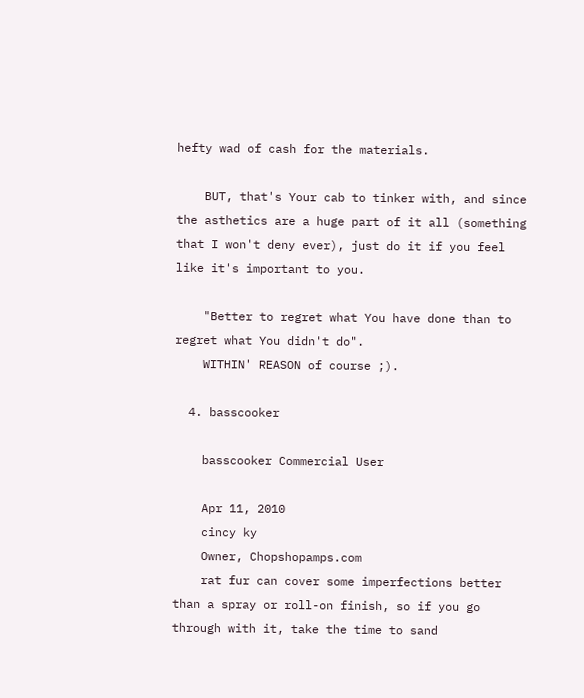hefty wad of cash for the materials.

    BUT, that's Your cab to tinker with, and since the asthetics are a huge part of it all (something that I won't deny ever), just do it if you feel like it's important to you.

    "Better to regret what You have done than to regret what You didn't do".
    WITHIN' REASON of course ;).

  4. basscooker

    basscooker Commercial User

    Apr 11, 2010
    cincy ky
    Owner, Chopshopamps.com
    rat fur can cover some imperfections better than a spray or roll-on finish, so if you go through with it, take the time to sand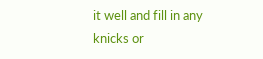it well and fill in any knicks or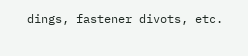dings, fastener divots, etc.